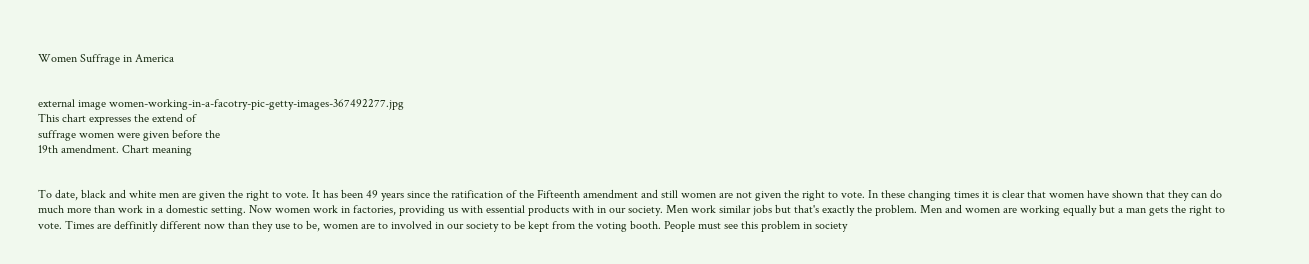Women Suffrage in America


external image women-working-in-a-facotry-pic-getty-images-367492277.jpg
This chart expresses the extend of
suffrage women were given before the
19th amendment. Chart meaning


To date, black and white men are given the right to vote. It has been 49 years since the ratification of the Fifteenth amendment and still women are not given the right to vote. In these changing times it is clear that women have shown that they can do much more than work in a domestic setting. Now women work in factories, providing us with essential products with in our society. Men work similar jobs but that's exactly the problem. Men and women are working equally but a man gets the right to vote. Times are deffinitly different now than they use to be, women are to involved in our society to be kept from the voting booth. People must see this problem in society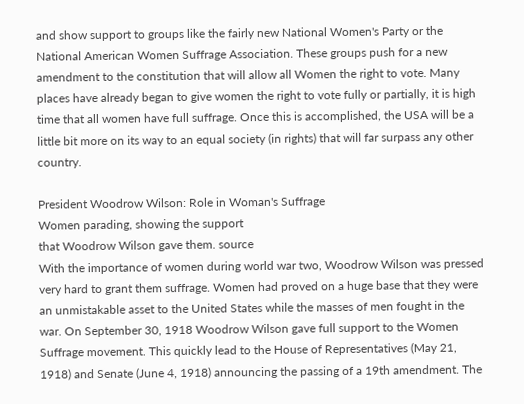and show support to groups like the fairly new National Women's Party or the National American Women Suffrage Association. These groups push for a new amendment to the constitution that will allow all Women the right to vote. Many places have already began to give women the right to vote fully or partially, it is high time that all women have full suffrage. Once this is accomplished, the USA will be a little bit more on its way to an equal society (in rights) that will far surpass any other country.

President Woodrow Wilson: Role in Woman's Suffrage
Women parading, showing the support
that Woodrow Wilson gave them. source
With the importance of women during world war two, Woodrow Wilson was pressed very hard to grant them suffrage. Women had proved on a huge base that they were an unmistakable asset to the United States while the masses of men fought in the war. On September 30, 1918 Woodrow Wilson gave full support to the Women Suffrage movement. This quickly lead to the House of Representatives (May 21, 1918) and Senate (June 4, 1918) announcing the passing of a 19th amendment. The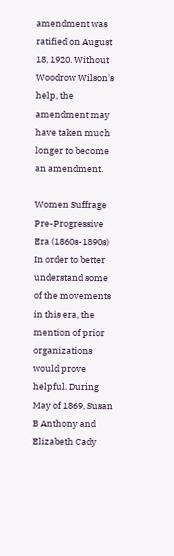amendment was ratified on August 18, 1920. Without Woodrow Wilson's help, the amendment may have taken much longer to become an amendment.

Women Suffrage Pre-Progressive Era (1860s-1890s)
In order to better understand some of the movements in this era, the mention of prior organizations would prove helpful. During May of 1869, Susan B Anthony and Elizabeth Cady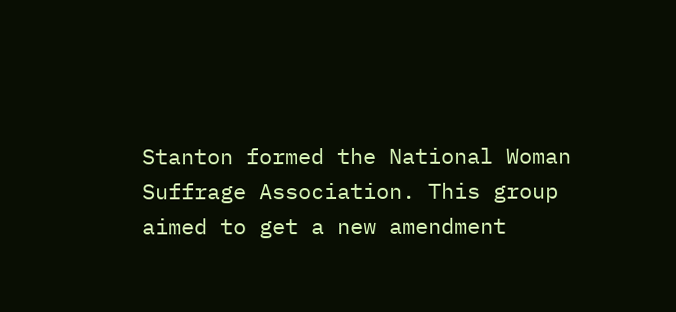Stanton formed the National Woman Suffrage Association. This group aimed to get a new amendment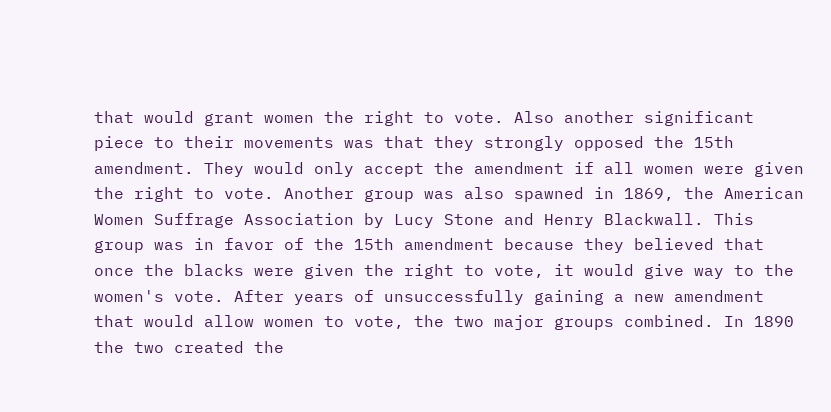that would grant women the right to vote. Also another significant piece to their movements was that they strongly opposed the 15th amendment. They would only accept the amendment if all women were given the right to vote. Another group was also spawned in 1869, the American Women Suffrage Association by Lucy Stone and Henry Blackwall. This group was in favor of the 15th amendment because they believed that once the blacks were given the right to vote, it would give way to the women's vote. After years of unsuccessfully gaining a new amendment that would allow women to vote, the two major groups combined. In 1890 the two created the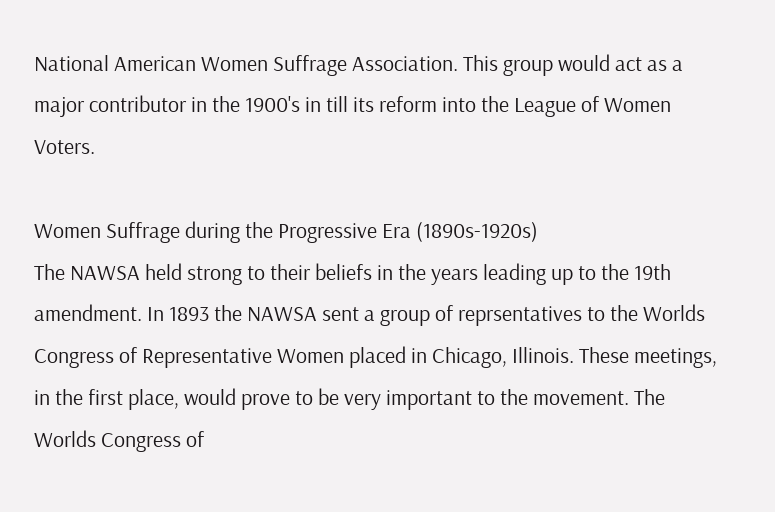National American Women Suffrage Association. This group would act as a major contributor in the 1900's in till its reform into the League of Women Voters.

Women Suffrage during the Progressive Era (1890s-1920s)
The NAWSA held strong to their beliefs in the years leading up to the 19th amendment. In 1893 the NAWSA sent a group of reprsentatives to the Worlds Congress of Representative Women placed in Chicago, Illinois. These meetings, in the first place, would prove to be very important to the movement. The Worlds Congress of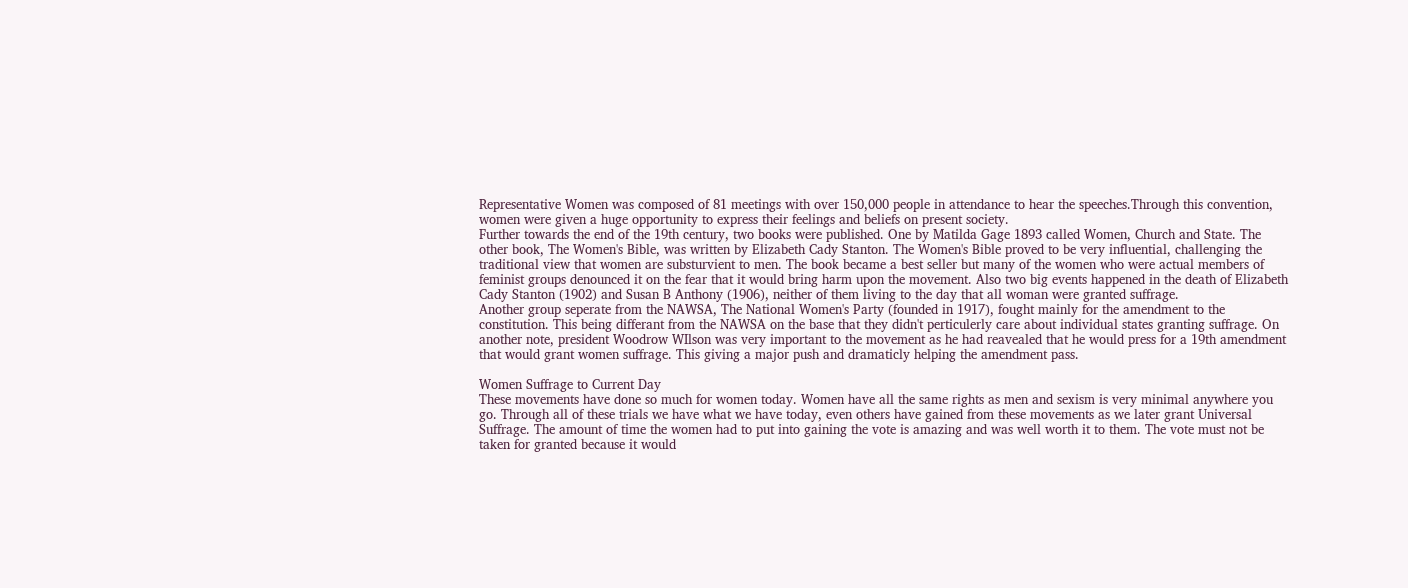Representative Women was composed of 81 meetings with over 150,000 people in attendance to hear the speeches.Through this convention, women were given a huge opportunity to express their feelings and beliefs on present society.
Further towards the end of the 19th century, two books were published. One by Matilda Gage 1893 called Women, Church and State. The other book, The Women's Bible, was written by Elizabeth Cady Stanton. The Women's Bible proved to be very influential, challenging the traditional view that women are substurvient to men. The book became a best seller but many of the women who were actual members of feminist groups denounced it on the fear that it would bring harm upon the movement. Also two big events happened in the death of Elizabeth Cady Stanton (1902) and Susan B Anthony (1906), neither of them living to the day that all woman were granted suffrage.
Another group seperate from the NAWSA, The National Women's Party (founded in 1917), fought mainly for the amendment to the constitution. This being differant from the NAWSA on the base that they didn't perticulerly care about individual states granting suffrage. On another note, president Woodrow WIlson was very important to the movement as he had reavealed that he would press for a 19th amendment that would grant women suffrage. This giving a major push and dramaticly helping the amendment pass.

Women Suffrage to Current Day
These movements have done so much for women today. Women have all the same rights as men and sexism is very minimal anywhere you go. Through all of these trials we have what we have today, even others have gained from these movements as we later grant Universal Suffrage. The amount of time the women had to put into gaining the vote is amazing and was well worth it to them. The vote must not be taken for granted because it would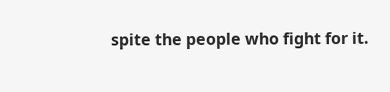spite the people who fight for it.